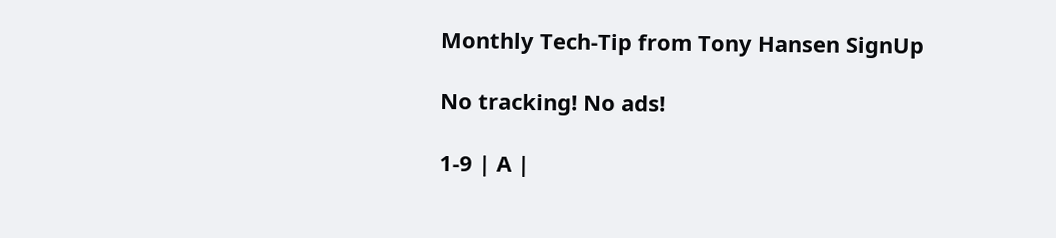Monthly Tech-Tip from Tony Hansen SignUp

No tracking! No ads!

1-9 | A |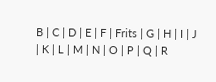B | C | D | E | F | Frits | G | H | I | J | K | L | M | N | O | P | Q | R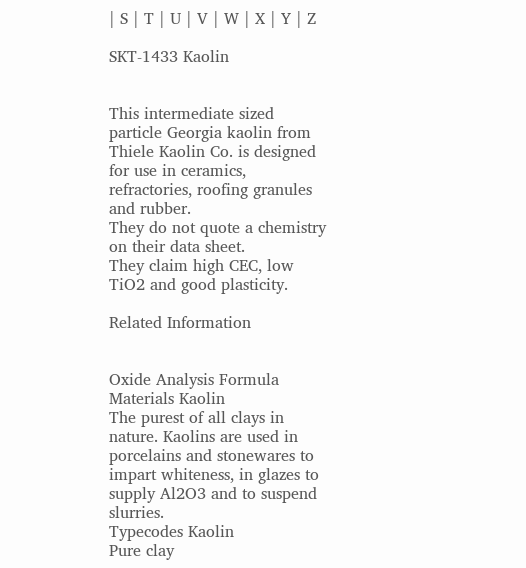| S | T | U | V | W | X | Y | Z

SKT-1433 Kaolin


This intermediate sized particle Georgia kaolin from Thiele Kaolin Co. is designed for use in ceramics, refractories, roofing granules and rubber.
They do not quote a chemistry on their data sheet.
They claim high CEC, low TiO2 and good plasticity.

Related Information


Oxide Analysis Formula
Materials Kaolin
The purest of all clays in nature. Kaolins are used in porcelains and stonewares to impart whiteness, in glazes to supply Al2O3 and to suspend slurries.
Typecodes Kaolin
Pure clay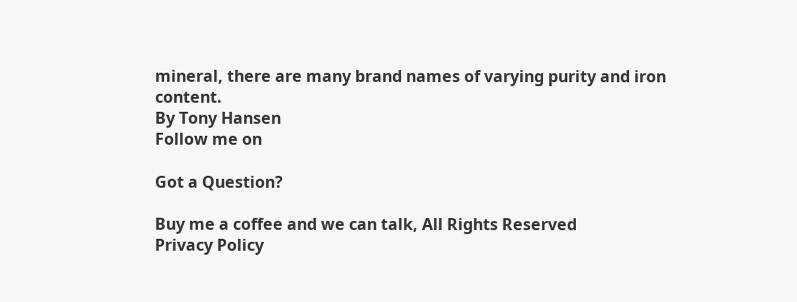mineral, there are many brand names of varying purity and iron content.
By Tony Hansen
Follow me on

Got a Question?

Buy me a coffee and we can talk, All Rights Reserved
Privacy Policy